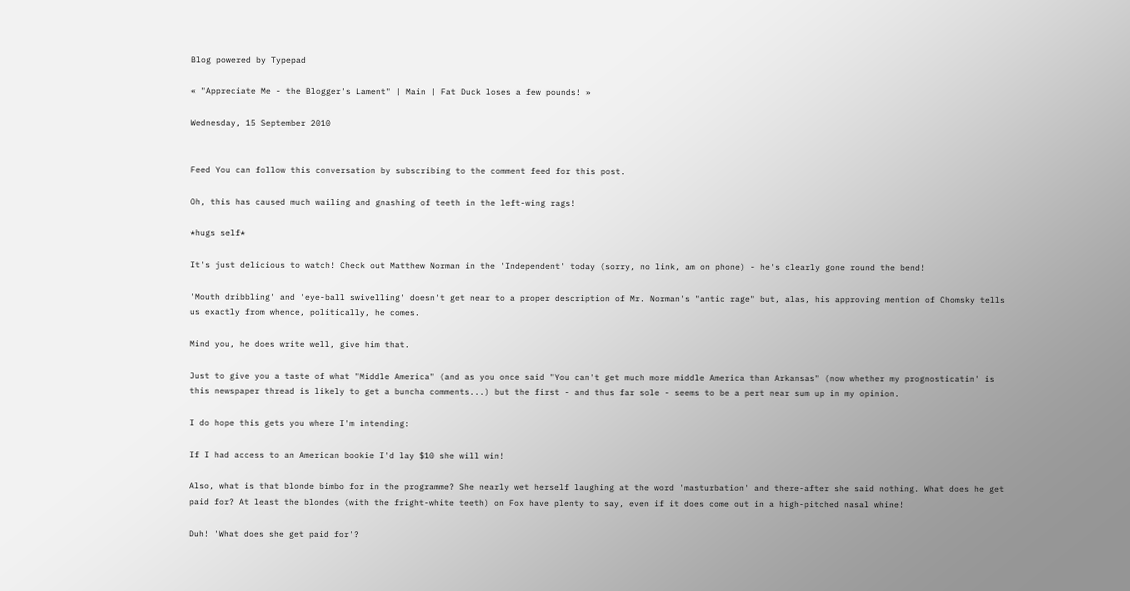Blog powered by Typepad

« "Appreciate Me - the Blogger's Lament" | Main | Fat Duck loses a few pounds! »

Wednesday, 15 September 2010


Feed You can follow this conversation by subscribing to the comment feed for this post.

Oh, this has caused much wailing and gnashing of teeth in the left-wing rags!

*hugs self*

It's just delicious to watch! Check out Matthew Norman in the 'Independent' today (sorry, no link, am on phone) - he's clearly gone round the bend!

'Mouth dribbling' and 'eye-ball swivelling' doesn't get near to a proper description of Mr. Norman's "antic rage" but, alas, his approving mention of Chomsky tells us exactly from whence, politically, he comes.

Mind you, he does write well, give him that.

Just to give you a taste of what "Middle America" (and as you once said "You can't get much more middle America than Arkansas" (now whether my prognosticatin' is this newspaper thread is likely to get a buncha comments...) but the first - and thus far sole - seems to be a pert near sum up in my opinion.

I do hope this gets you where I'm intending:

If I had access to an American bookie I'd lay $10 she will win!

Also, what is that blonde bimbo for in the programme? She nearly wet herself laughing at the word 'masturbation' and there-after she said nothing. What does he get paid for? At least the blondes (with the fright-white teeth) on Fox have plenty to say, even if it does come out in a high-pitched nasal whine!

Duh! 'What does she get paid for'?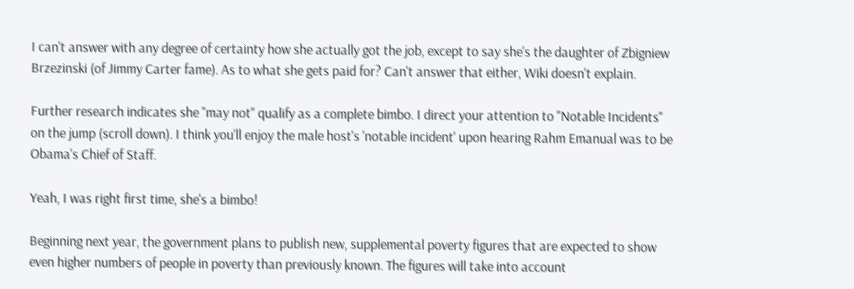I can't answer with any degree of certainty how she actually got the job, except to say she's the daughter of Zbigniew Brzezinski (of Jimmy Carter fame). As to what she gets paid for? Can't answer that either, Wiki doesn't explain.

Further research indicates she "may not" qualify as a complete bimbo. I direct your attention to "Notable Incidents" on the jump (scroll down). I think you'll enjoy the male host's 'notable incident' upon hearing Rahm Emanual was to be Obama's Chief of Staff.

Yeah, I was right first time, she's a bimbo!

Beginning next year, the government plans to publish new, supplemental poverty figures that are expected to show even higher numbers of people in poverty than previously known. The figures will take into account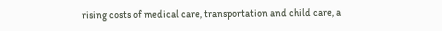rising costs of medical care, transportation and child care, a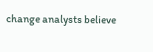change analysts believe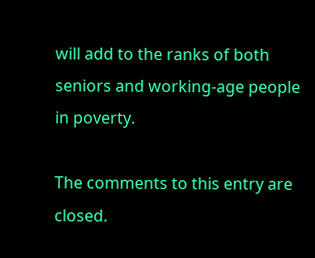will add to the ranks of both seniors and working-age people in poverty.

The comments to this entry are closed.